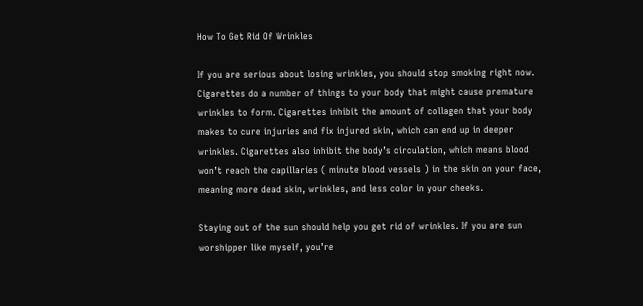How To Get Rid Of Wrinkles

If you are serious about losing wrinkles, you should stop smoking right now. Cigarettes do a number of things to your body that might cause premature wrinkles to form. Cigarettes inhibit the amount of collagen that your body makes to cure injuries and fix injured skin, which can end up in deeper wrinkles. Cigarettes also inhibit the body’s circulation, which means blood won’t reach the capillaries ( minute blood vessels ) in the skin on your face, meaning more dead skin, wrinkles, and less color in your cheeks.

Staying out of the sun should help you get rid of wrinkles. If you are sun worshipper like myself, you’re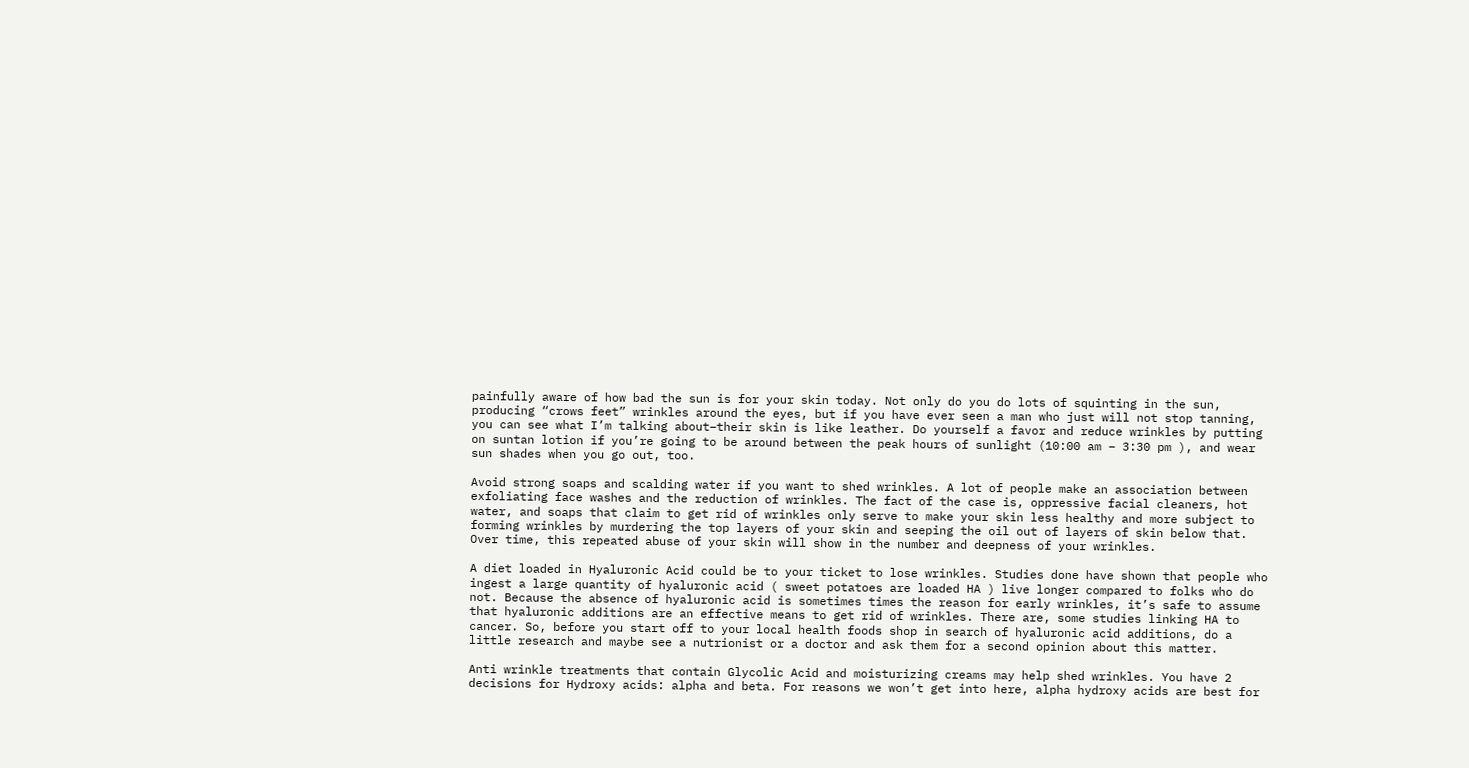painfully aware of how bad the sun is for your skin today. Not only do you do lots of squinting in the sun, producing “crows feet” wrinkles around the eyes, but if you have ever seen a man who just will not stop tanning, you can see what I’m talking about–their skin is like leather. Do yourself a favor and reduce wrinkles by putting on suntan lotion if you’re going to be around between the peak hours of sunlight (10:00 am – 3:30 pm ), and wear sun shades when you go out, too.

Avoid strong soaps and scalding water if you want to shed wrinkles. A lot of people make an association between exfoliating face washes and the reduction of wrinkles. The fact of the case is, oppressive facial cleaners, hot water, and soaps that claim to get rid of wrinkles only serve to make your skin less healthy and more subject to forming wrinkles by murdering the top layers of your skin and seeping the oil out of layers of skin below that. Over time, this repeated abuse of your skin will show in the number and deepness of your wrinkles.

A diet loaded in Hyaluronic Acid could be to your ticket to lose wrinkles. Studies done have shown that people who ingest a large quantity of hyaluronic acid ( sweet potatoes are loaded HA ) live longer compared to folks who do not. Because the absence of hyaluronic acid is sometimes times the reason for early wrinkles, it’s safe to assume that hyaluronic additions are an effective means to get rid of wrinkles. There are, some studies linking HA to cancer. So, before you start off to your local health foods shop in search of hyaluronic acid additions, do a little research and maybe see a nutrionist or a doctor and ask them for a second opinion about this matter.

Anti wrinkle treatments that contain Glycolic Acid and moisturizing creams may help shed wrinkles. You have 2 decisions for Hydroxy acids: alpha and beta. For reasons we won’t get into here, alpha hydroxy acids are best for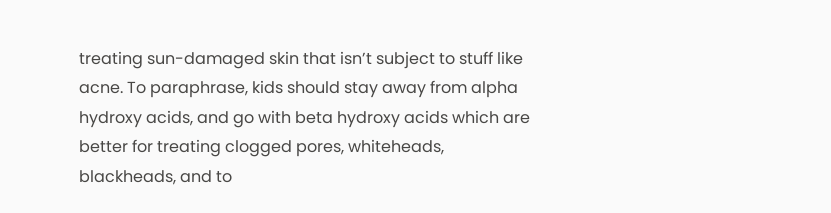treating sun-damaged skin that isn’t subject to stuff like acne. To paraphrase, kids should stay away from alpha hydroxy acids, and go with beta hydroxy acids which are better for treating clogged pores, whiteheads, blackheads, and to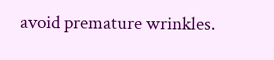avoid premature wrinkles.